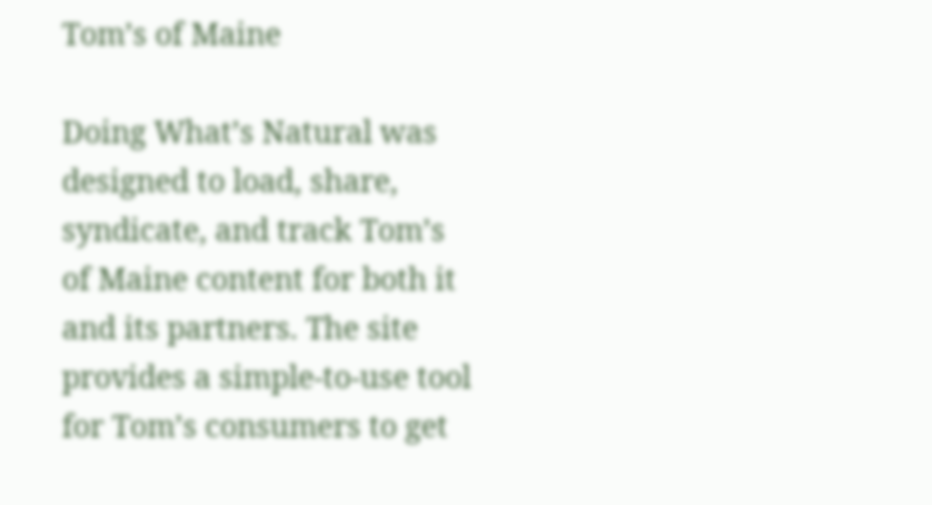Tom’s of Maine

Doing What’s Natural was designed to load, share, syndicate, and track Tom’s of Maine content for both it and its partners. The site provides a simple-to-use tool for Tom’s consumers to get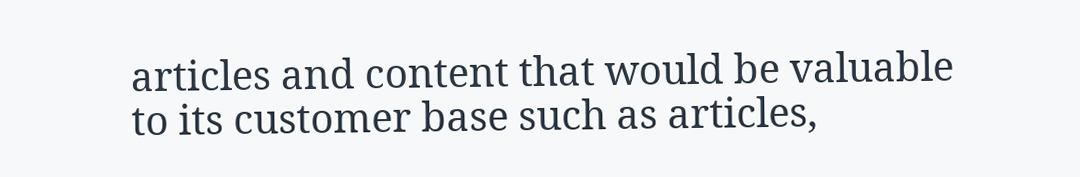articles and content that would be valuable to its customer base such as articles,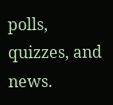polls, quizzes, and news.